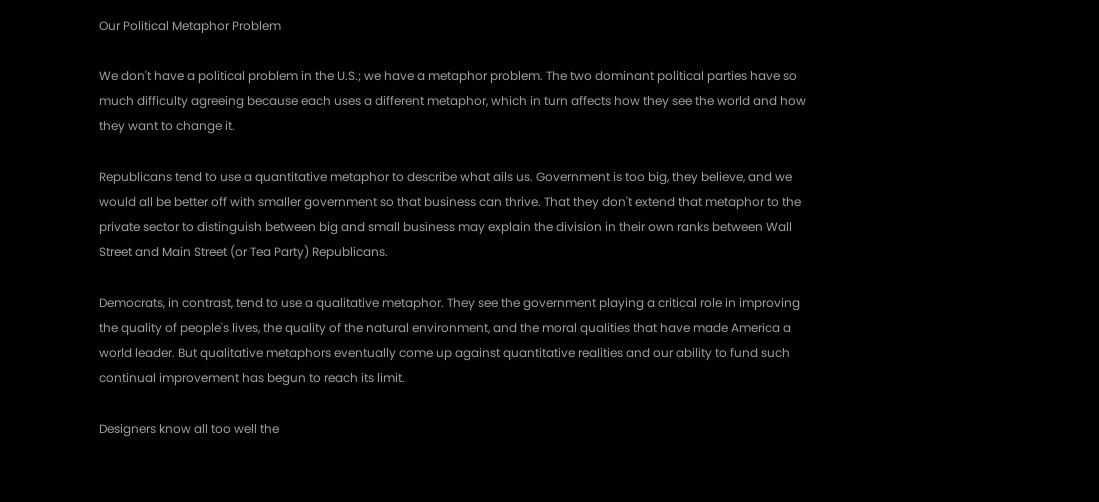Our Political Metaphor Problem

We don't have a political problem in the U.S.; we have a metaphor problem. The two dominant political parties have so much difficulty agreeing because each uses a different metaphor, which in turn affects how they see the world and how they want to change it.

Republicans tend to use a quantitative metaphor to describe what ails us. Government is too big, they believe, and we would all be better off with smaller government so that business can thrive. That they don't extend that metaphor to the private sector to distinguish between big and small business may explain the division in their own ranks between Wall Street and Main Street (or Tea Party) Republicans.

Democrats, in contrast, tend to use a qualitative metaphor. They see the government playing a critical role in improving the quality of people's lives, the quality of the natural environment, and the moral qualities that have made America a world leader. But qualitative metaphors eventually come up against quantitative realities and our ability to fund such continual improvement has begun to reach its limit.

Designers know all too well the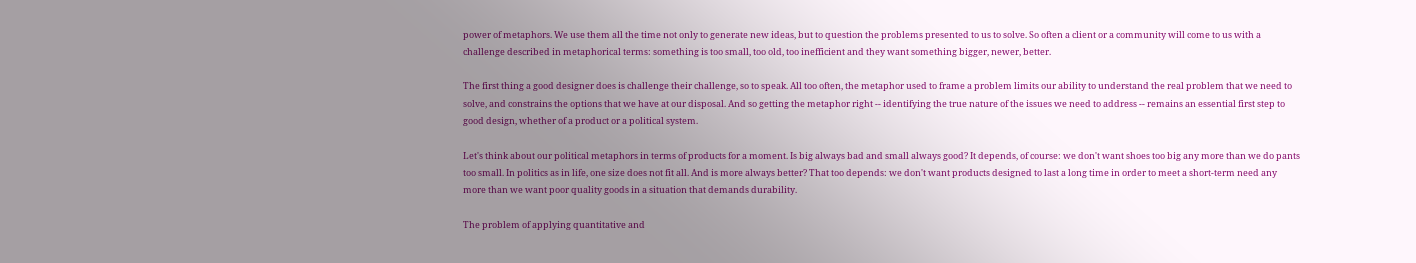power of metaphors. We use them all the time not only to generate new ideas, but to question the problems presented to us to solve. So often a client or a community will come to us with a challenge described in metaphorical terms: something is too small, too old, too inefficient and they want something bigger, newer, better.

The first thing a good designer does is challenge their challenge, so to speak. All too often, the metaphor used to frame a problem limits our ability to understand the real problem that we need to solve, and constrains the options that we have at our disposal. And so getting the metaphor right -- identifying the true nature of the issues we need to address -- remains an essential first step to good design, whether of a product or a political system.

Let's think about our political metaphors in terms of products for a moment. Is big always bad and small always good? It depends, of course: we don't want shoes too big any more than we do pants too small. In politics as in life, one size does not fit all. And is more always better? That too depends: we don't want products designed to last a long time in order to meet a short-term need any more than we want poor quality goods in a situation that demands durability.

The problem of applying quantitative and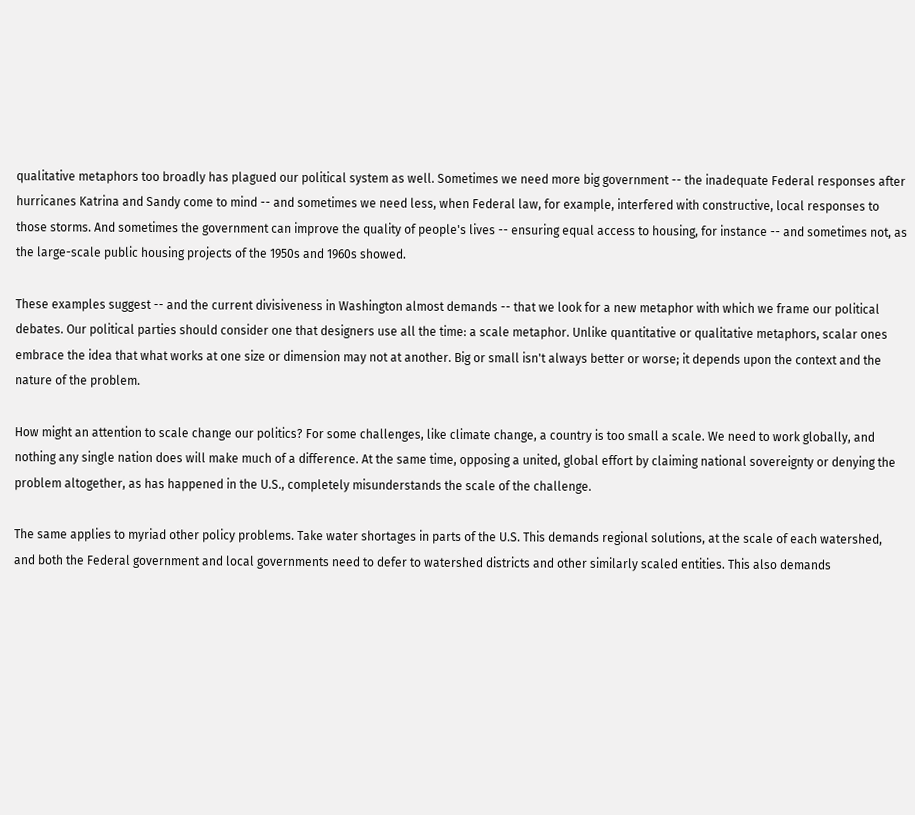qualitative metaphors too broadly has plagued our political system as well. Sometimes we need more big government -- the inadequate Federal responses after hurricanes Katrina and Sandy come to mind -- and sometimes we need less, when Federal law, for example, interfered with constructive, local responses to those storms. And sometimes the government can improve the quality of people's lives -- ensuring equal access to housing, for instance -- and sometimes not, as the large-scale public housing projects of the 1950s and 1960s showed.

These examples suggest -- and the current divisiveness in Washington almost demands -- that we look for a new metaphor with which we frame our political debates. Our political parties should consider one that designers use all the time: a scale metaphor. Unlike quantitative or qualitative metaphors, scalar ones embrace the idea that what works at one size or dimension may not at another. Big or small isn't always better or worse; it depends upon the context and the nature of the problem.

How might an attention to scale change our politics? For some challenges, like climate change, a country is too small a scale. We need to work globally, and nothing any single nation does will make much of a difference. At the same time, opposing a united, global effort by claiming national sovereignty or denying the problem altogether, as has happened in the U.S., completely misunderstands the scale of the challenge.

The same applies to myriad other policy problems. Take water shortages in parts of the U.S. This demands regional solutions, at the scale of each watershed, and both the Federal government and local governments need to defer to watershed districts and other similarly scaled entities. This also demands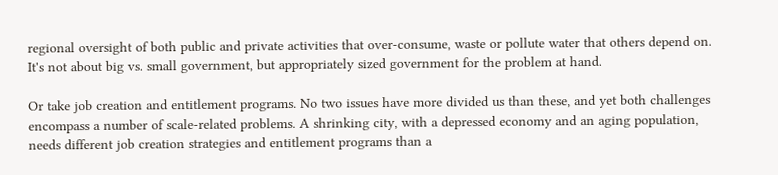regional oversight of both public and private activities that over-consume, waste or pollute water that others depend on. It's not about big vs. small government, but appropriately sized government for the problem at hand.

Or take job creation and entitlement programs. No two issues have more divided us than these, and yet both challenges encompass a number of scale-related problems. A shrinking city, with a depressed economy and an aging population, needs different job creation strategies and entitlement programs than a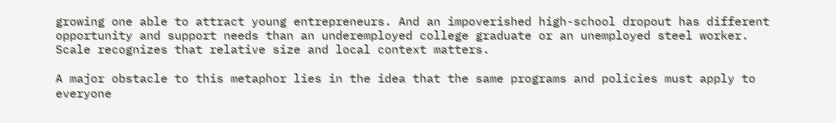growing one able to attract young entrepreneurs. And an impoverished high-school dropout has different opportunity and support needs than an underemployed college graduate or an unemployed steel worker. Scale recognizes that relative size and local context matters.

A major obstacle to this metaphor lies in the idea that the same programs and policies must apply to everyone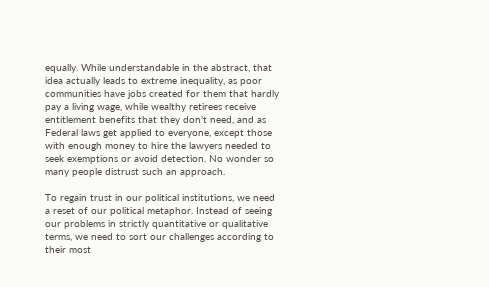equally. While understandable in the abstract, that idea actually leads to extreme inequality, as poor communities have jobs created for them that hardly pay a living wage, while wealthy retirees receive entitlement benefits that they don't need, and as Federal laws get applied to everyone, except those with enough money to hire the lawyers needed to seek exemptions or avoid detection. No wonder so many people distrust such an approach.

To regain trust in our political institutions, we need a reset of our political metaphor. Instead of seeing our problems in strictly quantitative or qualitative terms, we need to sort our challenges according to their most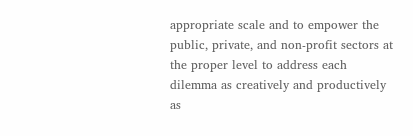appropriate scale and to empower the public, private, and non-profit sectors at the proper level to address each dilemma as creatively and productively as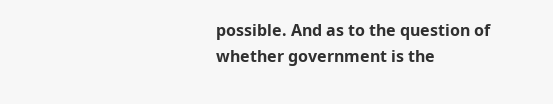possible. And as to the question of whether government is the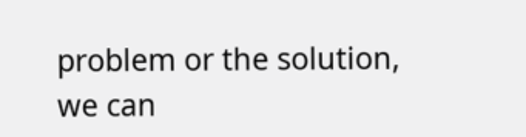problem or the solution, we can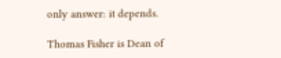only answer: it depends.

Thomas Fisher is Dean of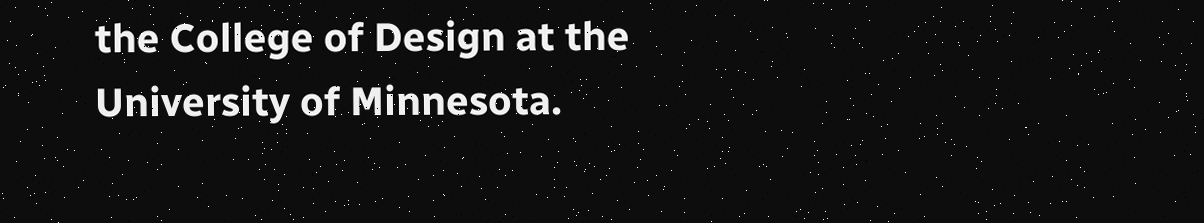the College of Design at the University of Minnesota.